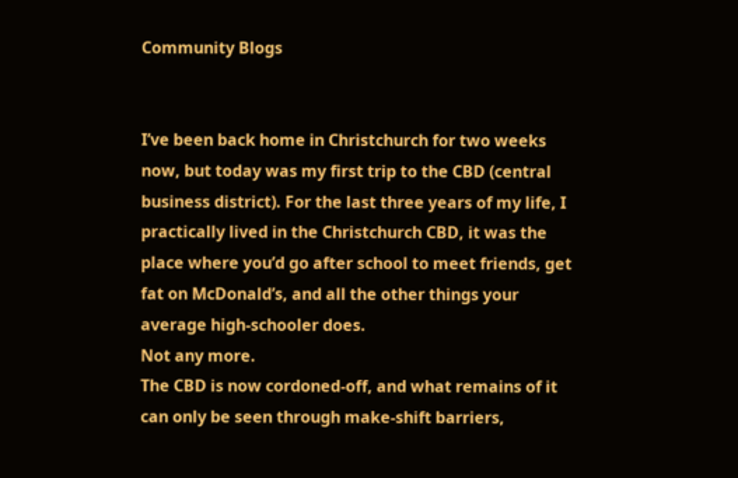Community Blogs


I’ve been back home in Christchurch for two weeks now, but today was my first trip to the CBD (central business district). For the last three years of my life, I practically lived in the Christchurch CBD, it was the place where you’d go after school to meet friends, get fat on McDonald’s, and all the other things your average high-schooler does.
Not any more.
The CBD is now cordoned-off, and what remains of it can only be seen through make-shift barriers,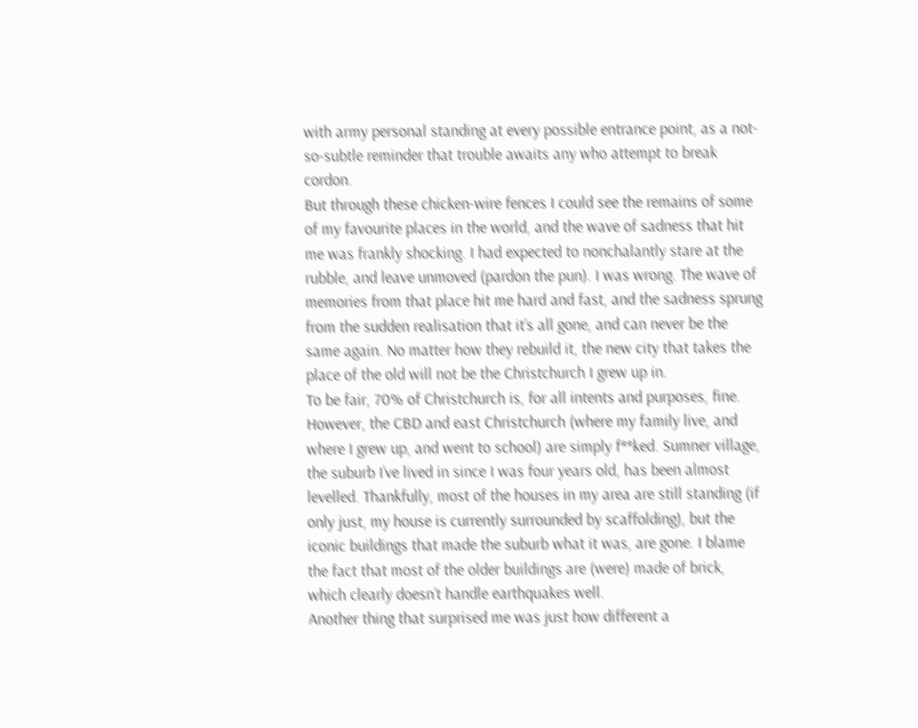with army personal standing at every possible entrance point, as a not-so-subtle reminder that trouble awaits any who attempt to break cordon.
But through these chicken-wire fences I could see the remains of some of my favourite places in the world, and the wave of sadness that hit me was frankly shocking. I had expected to nonchalantly stare at the rubble, and leave unmoved (pardon the pun). I was wrong. The wave of memories from that place hit me hard and fast, and the sadness sprung from the sudden realisation that it’s all gone, and can never be the same again. No matter how they rebuild it, the new city that takes the place of the old will not be the Christchurch I grew up in.
To be fair, 70% of Christchurch is, for all intents and purposes, fine. However, the CBD and east Christchurch (where my family live, and where I grew up, and went to school) are simply f**ked. Sumner village, the suburb I’ve lived in since I was four years old, has been almost levelled. Thankfully, most of the houses in my area are still standing (if only just, my house is currently surrounded by scaffolding), but the iconic buildings that made the suburb what it was, are gone. I blame the fact that most of the older buildings are (were) made of brick, which clearly doesn’t handle earthquakes well.
Another thing that surprised me was just how different a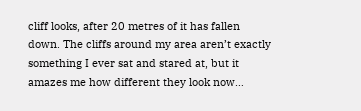cliff looks, after 20 metres of it has fallen down. The cliffs around my area aren’t exactly something I ever sat and stared at, but it amazes me how different they look now…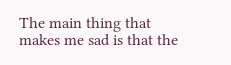The main thing that makes me sad is that the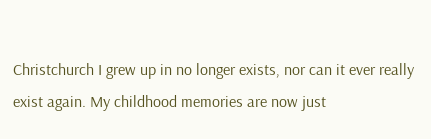Christchurch I grew up in no longer exists, nor can it ever really exist again. My childhood memories are now just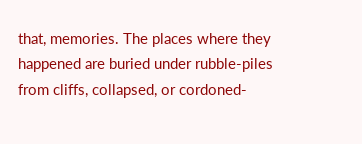that, memories. The places where they happened are buried under rubble-piles from cliffs, collapsed, or cordoned-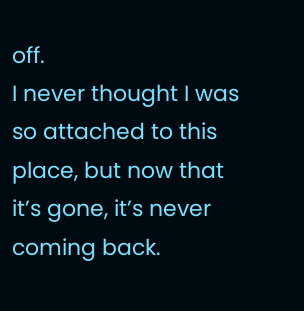off.
I never thought I was so attached to this place, but now that it’s gone, it’s never coming back.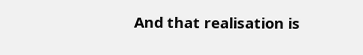And that realisation is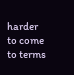harder to come to terms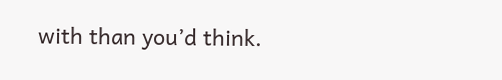with than you’d think.